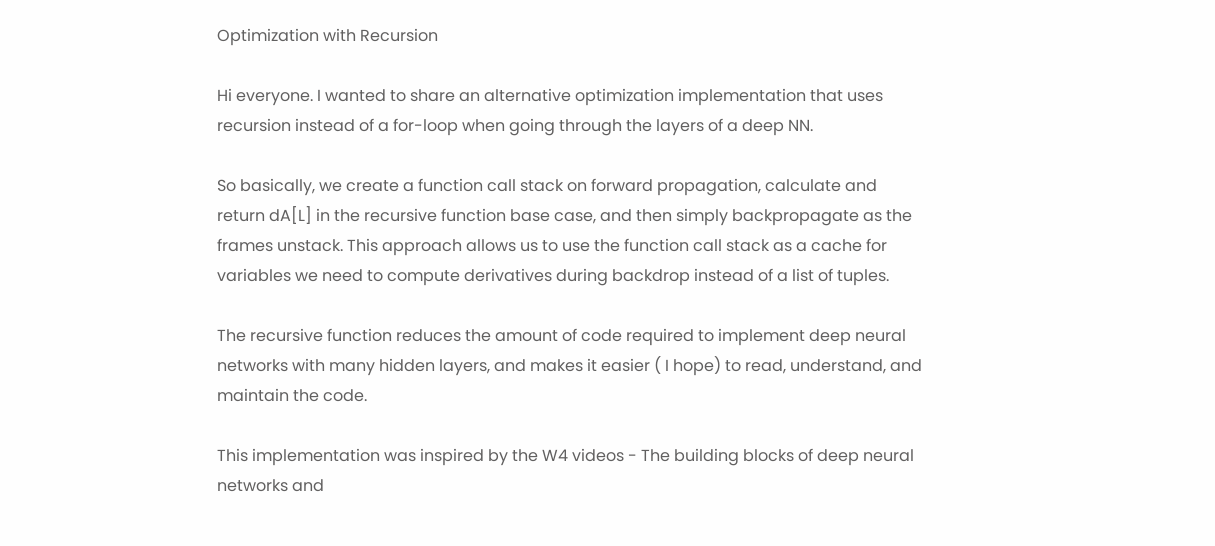Optimization with Recursion

Hi everyone. I wanted to share an alternative optimization implementation that uses recursion instead of a for-loop when going through the layers of a deep NN.

So basically, we create a function call stack on forward propagation, calculate and return dA[L] in the recursive function base case, and then simply backpropagate as the frames unstack. This approach allows us to use the function call stack as a cache for variables we need to compute derivatives during backdrop instead of a list of tuples.

The recursive function reduces the amount of code required to implement deep neural networks with many hidden layers, and makes it easier ( I hope) to read, understand, and maintain the code.

This implementation was inspired by the W4 videos - The building blocks of deep neural networks and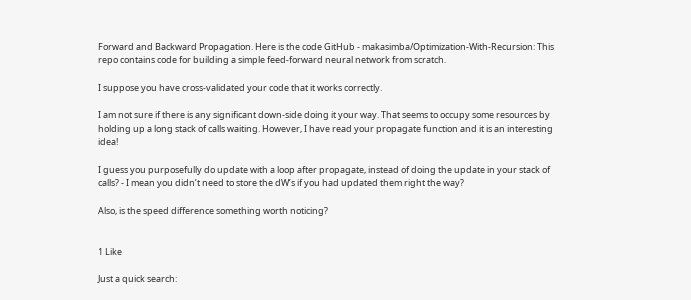Forward and Backward Propagation. Here is the code GitHub - makasimba/Optimization-With-Recursion: This repo contains code for building a simple feed-forward neural network from scratch.

I suppose you have cross-validated your code that it works correctly.

I am not sure if there is any significant down-side doing it your way. That seems to occupy some resources by holding up a long stack of calls waiting. However, I have read your propagate function and it is an interesting idea!

I guess you purposefully do update with a loop after propagate, instead of doing the update in your stack of calls? - I mean you didn’t need to store the dW’s if you had updated them right the way?

Also, is the speed difference something worth noticing?


1 Like

Just a quick search: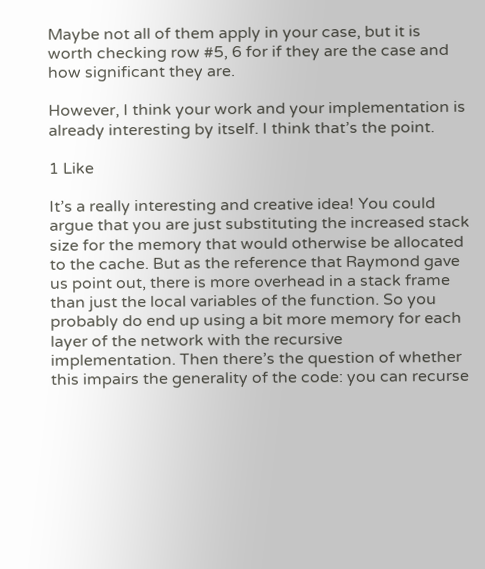Maybe not all of them apply in your case, but it is worth checking row #5, 6 for if they are the case and how significant they are.

However, I think your work and your implementation is already interesting by itself. I think that’s the point.

1 Like

It’s a really interesting and creative idea! You could argue that you are just substituting the increased stack size for the memory that would otherwise be allocated to the cache. But as the reference that Raymond gave us point out, there is more overhead in a stack frame than just the local variables of the function. So you probably do end up using a bit more memory for each layer of the network with the recursive implementation. Then there’s the question of whether this impairs the generality of the code: you can recurse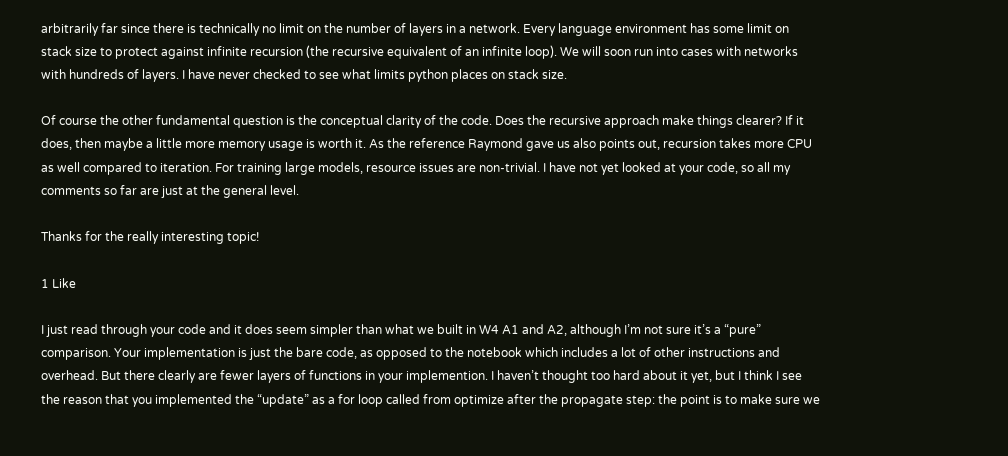arbitrarily far since there is technically no limit on the number of layers in a network. Every language environment has some limit on stack size to protect against infinite recursion (the recursive equivalent of an infinite loop). We will soon run into cases with networks with hundreds of layers. I have never checked to see what limits python places on stack size.

Of course the other fundamental question is the conceptual clarity of the code. Does the recursive approach make things clearer? If it does, then maybe a little more memory usage is worth it. As the reference Raymond gave us also points out, recursion takes more CPU as well compared to iteration. For training large models, resource issues are non-trivial. I have not yet looked at your code, so all my comments so far are just at the general level.

Thanks for the really interesting topic!

1 Like

I just read through your code and it does seem simpler than what we built in W4 A1 and A2, although I’m not sure it’s a “pure” comparison. Your implementation is just the bare code, as opposed to the notebook which includes a lot of other instructions and overhead. But there clearly are fewer layers of functions in your implemention. I haven’t thought too hard about it yet, but I think I see the reason that you implemented the “update” as a for loop called from optimize after the propagate step: the point is to make sure we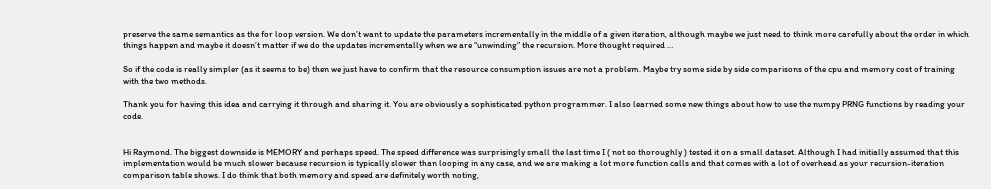preserve the same semantics as the for loop version. We don’t want to update the parameters incrementally in the middle of a given iteration, although maybe we just need to think more carefully about the order in which things happen and maybe it doesn’t matter if we do the updates incrementally when we are “unwinding” the recursion. More thought required …

So if the code is really simpler (as it seems to be) then we just have to confirm that the resource consumption issues are not a problem. Maybe try some side by side comparisons of the cpu and memory cost of training with the two methods.

Thank you for having this idea and carrying it through and sharing it. You are obviously a sophisticated python programmer. I also learned some new things about how to use the numpy PRNG functions by reading your code.


Hi Raymond. The biggest downside is MEMORY and perhaps speed. The speed difference was surprisingly small the last time I ( not so thoroughly ) tested it on a small dataset. Although I had initially assumed that this implementation would be much slower because recursion is typically slower than looping in any case, and we are making a lot more function calls and that comes with a lot of overhead as your recursion-iteration comparison table shows. I do think that both memory and speed are definitely worth noting,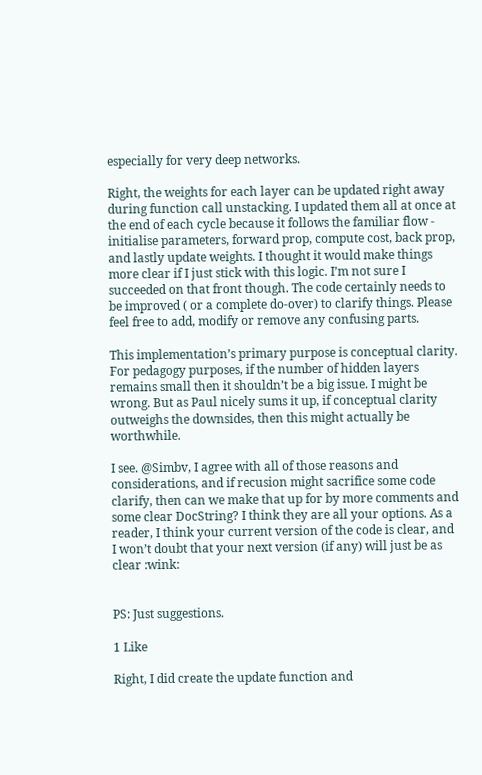especially for very deep networks.

Right, the weights for each layer can be updated right away during function call unstacking. I updated them all at once at the end of each cycle because it follows the familiar flow - initialise parameters, forward prop, compute cost, back prop, and lastly update weights. I thought it would make things more clear if I just stick with this logic. I’m not sure I succeeded on that front though. The code certainly needs to be improved ( or a complete do-over) to clarify things. Please feel free to add, modify or remove any confusing parts.

This implementation’s primary purpose is conceptual clarity. For pedagogy purposes, if the number of hidden layers remains small then it shouldn’t be a big issue. I might be wrong. But as Paul nicely sums it up, if conceptual clarity outweighs the downsides, then this might actually be worthwhile.

I see. @Simbv, I agree with all of those reasons and considerations, and if recusion might sacrifice some code clarify, then can we make that up for by more comments and some clear DocString? I think they are all your options. As a reader, I think your current version of the code is clear, and I won’t doubt that your next version (if any) will just be as clear :wink:


PS: Just suggestions.

1 Like

Right, I did create the update function and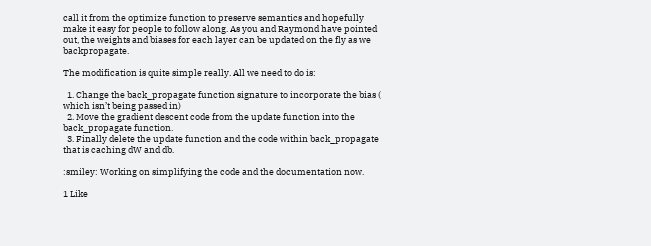call it from the optimize function to preserve semantics and hopefully make it easy for people to follow along. As you and Raymond have pointed out, the weights and biases for each layer can be updated on the fly as we backpropagate.

The modification is quite simple really. All we need to do is:

  1. Change the back_propagate function signature to incorporate the bias ( which isn’t being passed in)
  2. Move the gradient descent code from the update function into the back_propagate function.
  3. Finally delete the update function and the code within back_propagate that is caching dW and db.

:smiley: Working on simplifying the code and the documentation now.

1 Like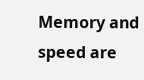Memory and speed are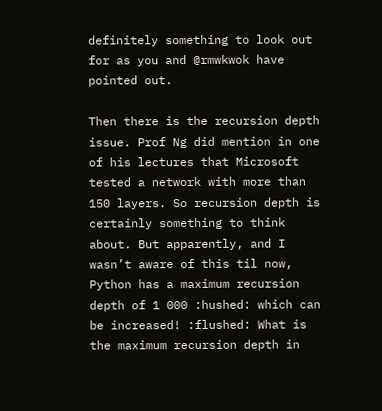definitely something to look out for as you and @rmwkwok have pointed out.

Then there is the recursion depth issue. Prof Ng did mention in one of his lectures that Microsoft tested a network with more than 150 layers. So recursion depth is certainly something to think about. But apparently, and I wasn’t aware of this til now, Python has a maximum recursion depth of 1 000 :hushed: which can be increased! :flushed: What is the maximum recursion depth in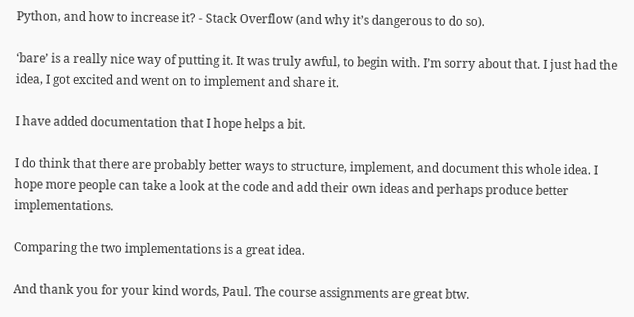Python, and how to increase it? - Stack Overflow (and why it’s dangerous to do so).

‘bare’ is a really nice way of putting it. It was truly awful, to begin with. I’m sorry about that. I just had the idea, I got excited and went on to implement and share it.

I have added documentation that I hope helps a bit.

I do think that there are probably better ways to structure, implement, and document this whole idea. I hope more people can take a look at the code and add their own ideas and perhaps produce better implementations.

Comparing the two implementations is a great idea.

And thank you for your kind words, Paul. The course assignments are great btw.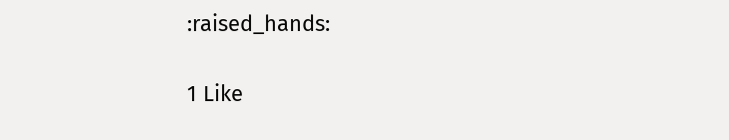:raised_hands:

1 Like